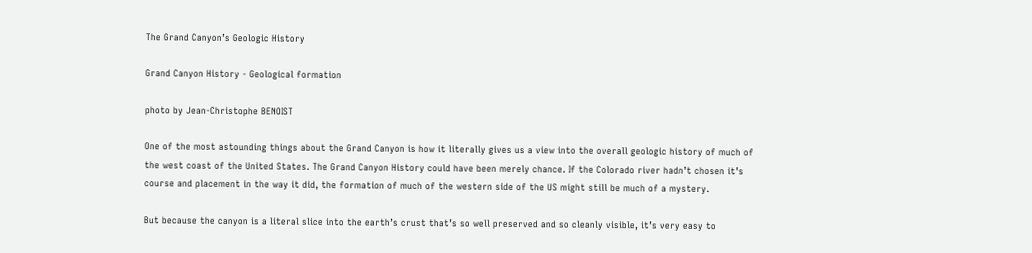The Grand Canyon’s Geologic History

Grand Canyon History - Geological formation

photo by Jean-Christophe BENOIST

One of the most astounding things about the Grand Canyon is how it literally gives us a view into the overall geologic history of much of the west coast of the United States. The Grand Canyon History could have been merely chance. If the Colorado river hadn’t chosen it’s course and placement in the way it did, the formation of much of the western side of the US might still be much of a mystery.

But because the canyon is a literal slice into the earth’s crust that’s so well preserved and so cleanly visible, it’s very easy to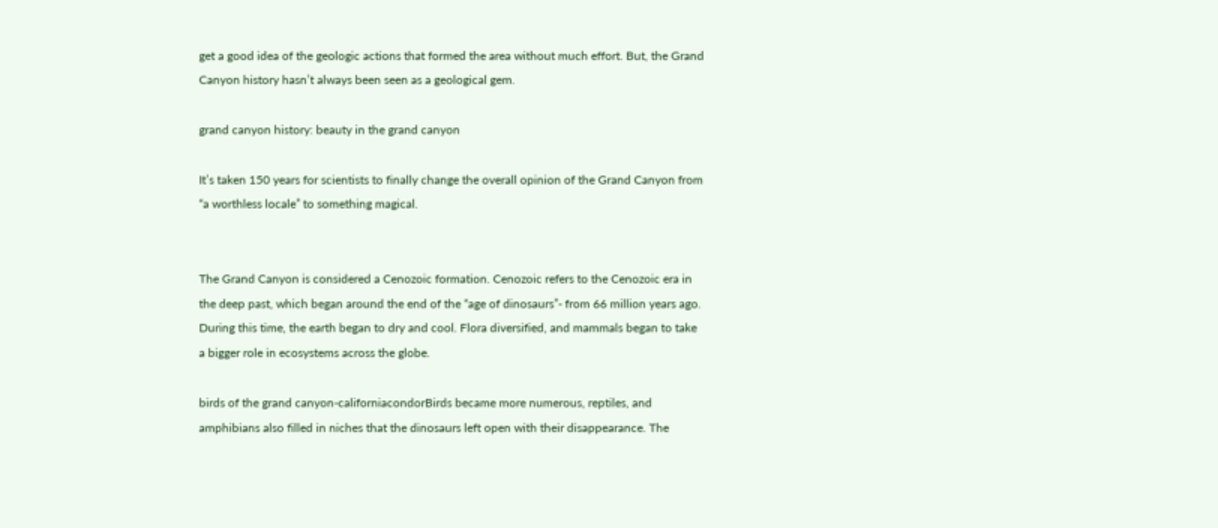get a good idea of the geologic actions that formed the area without much effort. But, the Grand Canyon history hasn’t always been seen as a geological gem.

grand canyon history: beauty in the grand canyon

It’s taken 150 years for scientists to finally change the overall opinion of the Grand Canyon from “a worthless locale” to something magical.


The Grand Canyon is considered a Cenozoic formation. Cenozoic refers to the Cenozoic era in the deep past, which began around the end of the “age of dinosaurs”- from 66 million years ago. During this time, the earth began to dry and cool. Flora diversified, and mammals began to take a bigger role in ecosystems across the globe.

birds of the grand canyon-californiacondorBirds became more numerous, reptiles, and amphibians also filled in niches that the dinosaurs left open with their disappearance. The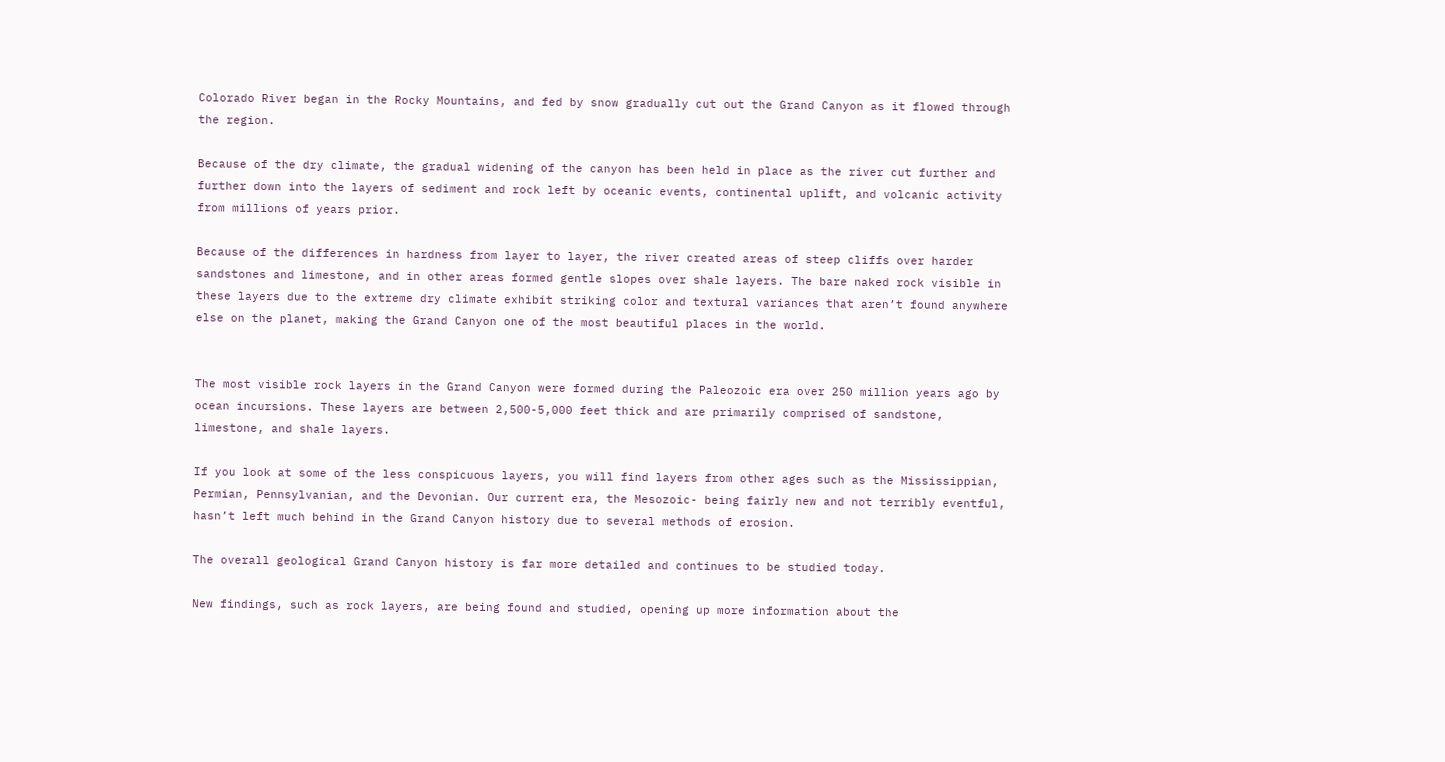Colorado River began in the Rocky Mountains, and fed by snow gradually cut out the Grand Canyon as it flowed through the region.

Because of the dry climate, the gradual widening of the canyon has been held in place as the river cut further and further down into the layers of sediment and rock left by oceanic events, continental uplift, and volcanic activity from millions of years prior.

Because of the differences in hardness from layer to layer, the river created areas of steep cliffs over harder sandstones and limestone, and in other areas formed gentle slopes over shale layers. The bare naked rock visible in these layers due to the extreme dry climate exhibit striking color and textural variances that aren’t found anywhere else on the planet, making the Grand Canyon one of the most beautiful places in the world.


The most visible rock layers in the Grand Canyon were formed during the Paleozoic era over 250 million years ago by ocean incursions. These layers are between 2,500-5,000 feet thick and are primarily comprised of sandstone, limestone, and shale layers.

If you look at some of the less conspicuous layers, you will find layers from other ages such as the Mississippian, Permian, Pennsylvanian, and the Devonian. Our current era, the Mesozoic- being fairly new and not terribly eventful, hasn’t left much behind in the Grand Canyon history due to several methods of erosion.

The overall geological Grand Canyon history is far more detailed and continues to be studied today.

New findings, such as rock layers, are being found and studied, opening up more information about the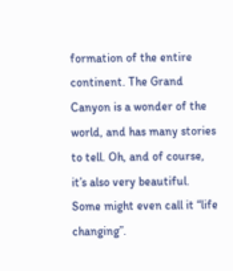formation of the entire continent. The Grand Canyon is a wonder of the world, and has many stories to tell. Oh, and of course, it’s also very beautiful. Some might even call it “life changing”.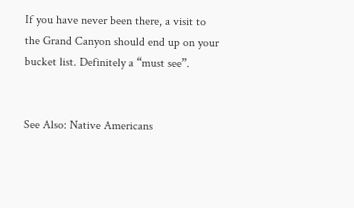If you have never been there, a visit to the Grand Canyon should end up on your bucket list. Definitely a “must see”.


See Also: Native Americans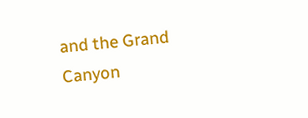and the Grand Canyon